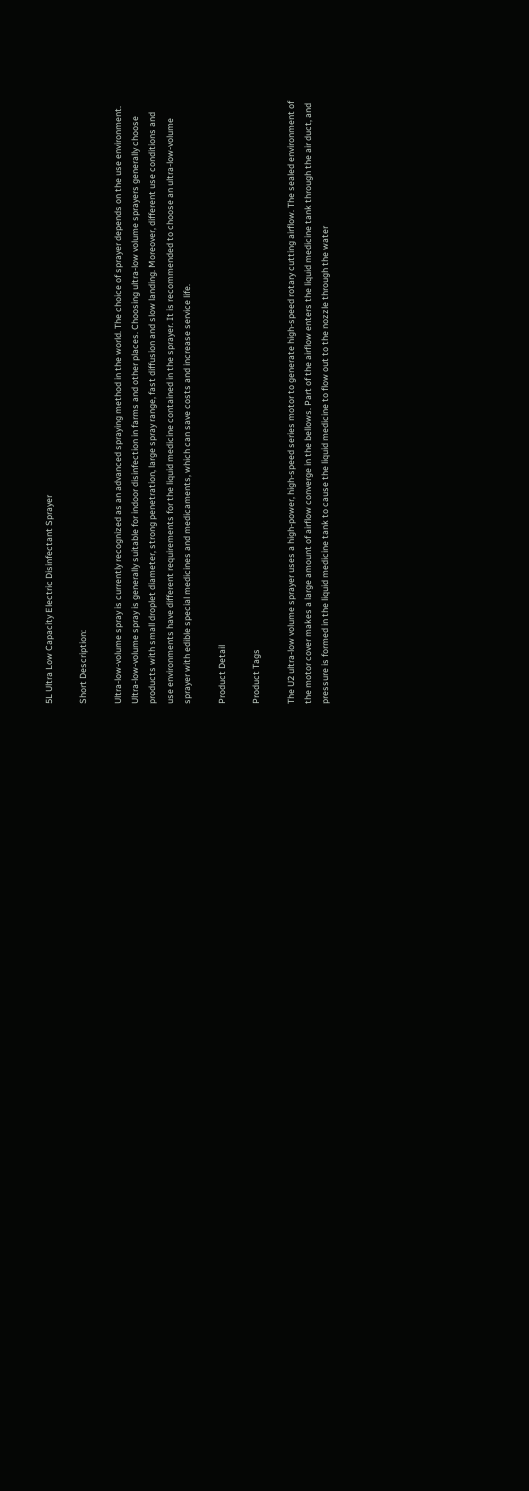5L Ultra Low Capacity Electric Disinfectant Sprayer

Short Description:

Ultra-low-volume spray is currently recognized as an advanced spraying method in the world. The choice of sprayer depends on the use environment. Ultra-low-volume spray is generally suitable for indoor disinfection in farms and other places. Choosing ultra-low volume sprayers generally choose products with small droplet diameter, strong penetration, large spray range, fast diffusion and slow landing. Moreover, different use conditions and use environments have different requirements for the liquid medicine contained in the sprayer. It is recommended to choose an ultra-low-volume sprayer with edible special medicines and medicaments, which can save costs and increase service life.

Product Detail

Product Tags

The U2 ultra-low volume sprayer uses a high-power, high-speed series motor to generate high-speed rotary cutting airflow. The sealed environment of the motor cover makes a large amount of airflow converge in the bellows. Part of the airflow enters the liquid medicine tank through the air duct, and pressure is formed in the liquid medicine tank to cause the liquid medicine to flow out to the nozzle through the water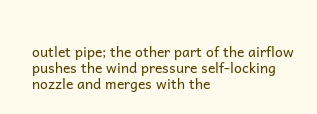outlet pipe; the other part of the airflow pushes the wind pressure self-locking nozzle and merges with the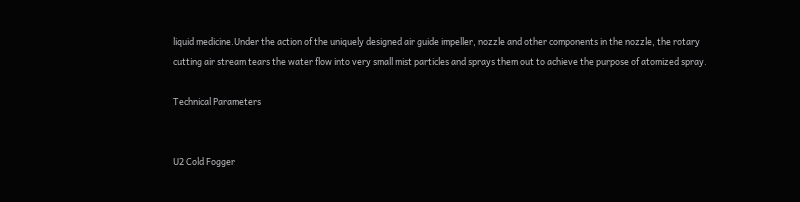liquid medicine.Under the action of the uniquely designed air guide impeller, nozzle and other components in the nozzle, the rotary cutting air stream tears the water flow into very small mist particles and sprays them out to achieve the purpose of atomized spray.

Technical Parameters


U2 Cold Fogger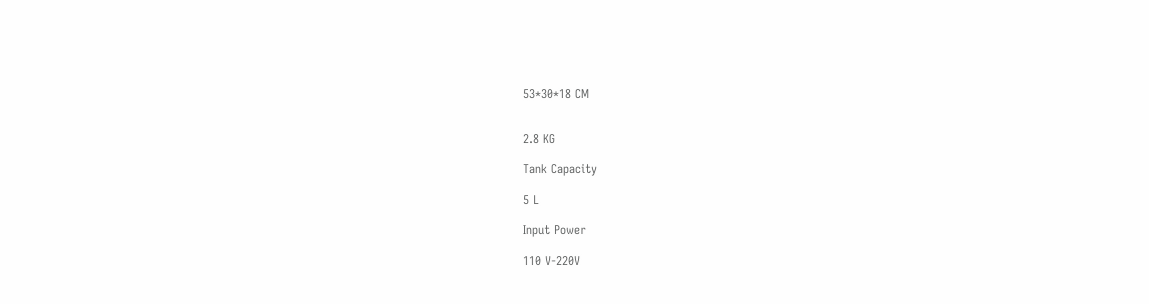53*30*18 CM


2.8 KG

Tank Capacity

5 L

Input Power

110 V-220V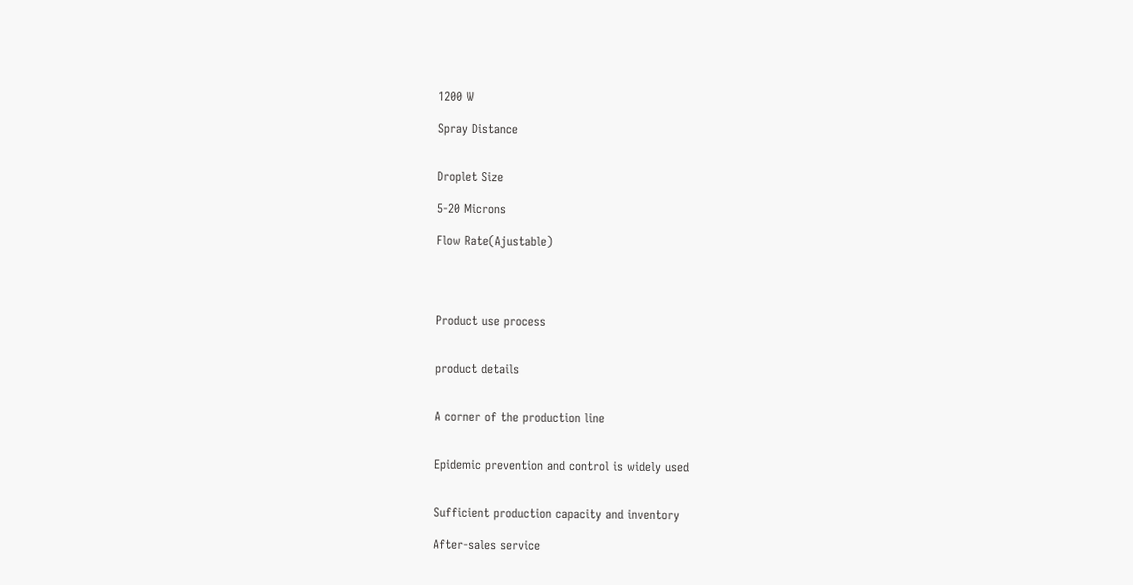1200 W

Spray Distance


Droplet Size

5-20 Microns

Flow Rate(Ajustable)




Product use process


product details


A corner of the production line


Epidemic prevention and control is widely used


Sufficient production capacity and inventory

After-sales service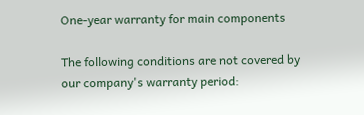One-year warranty for main components

The following conditions are not covered by our company's warranty period: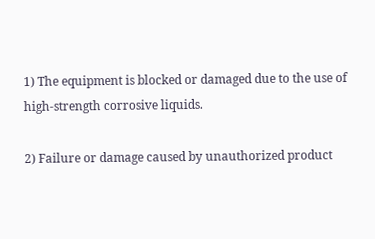1) The equipment is blocked or damaged due to the use of high-strength corrosive liquids.

2) Failure or damage caused by unauthorized product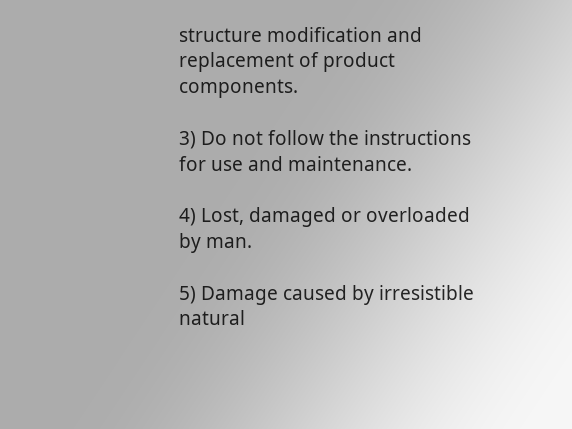structure modification and replacement of product components.

3) Do not follow the instructions for use and maintenance.

4) Lost, damaged or overloaded by man.

5) Damage caused by irresistible natural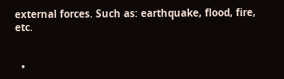external forces. Such as: earthquake, flood, fire, etc.


  •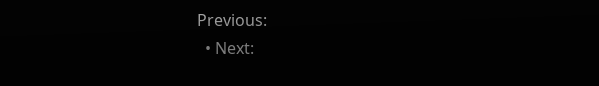Previous:
  • Next: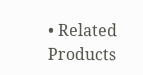• Related Products